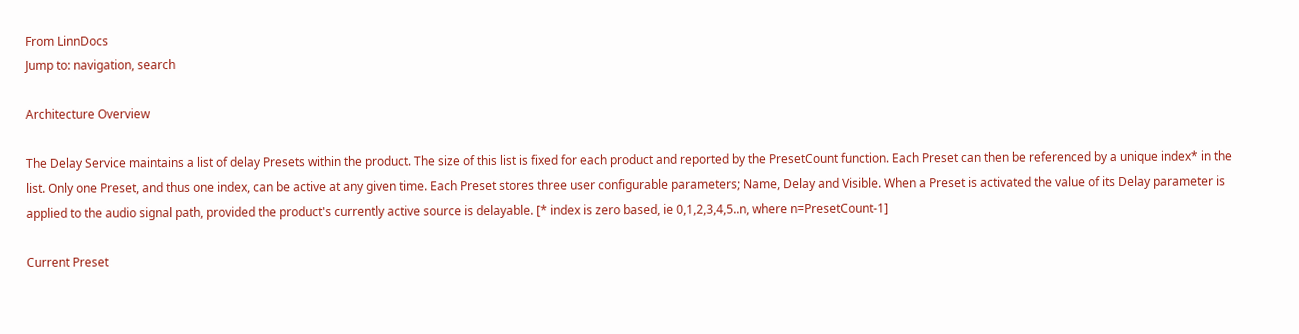From LinnDocs
Jump to: navigation, search

Architecture Overview

The Delay Service maintains a list of delay Presets within the product. The size of this list is fixed for each product and reported by the PresetCount function. Each Preset can then be referenced by a unique index* in the list. Only one Preset, and thus one index, can be active at any given time. Each Preset stores three user configurable parameters; Name, Delay and Visible. When a Preset is activated the value of its Delay parameter is applied to the audio signal path, provided the product's currently active source is delayable. [* index is zero based, ie 0,1,2,3,4,5..n, where n=PresetCount-1]

Current Preset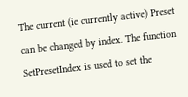The current (ie currently active) Preset can be changed by index. The function SetPresetIndex is used to set the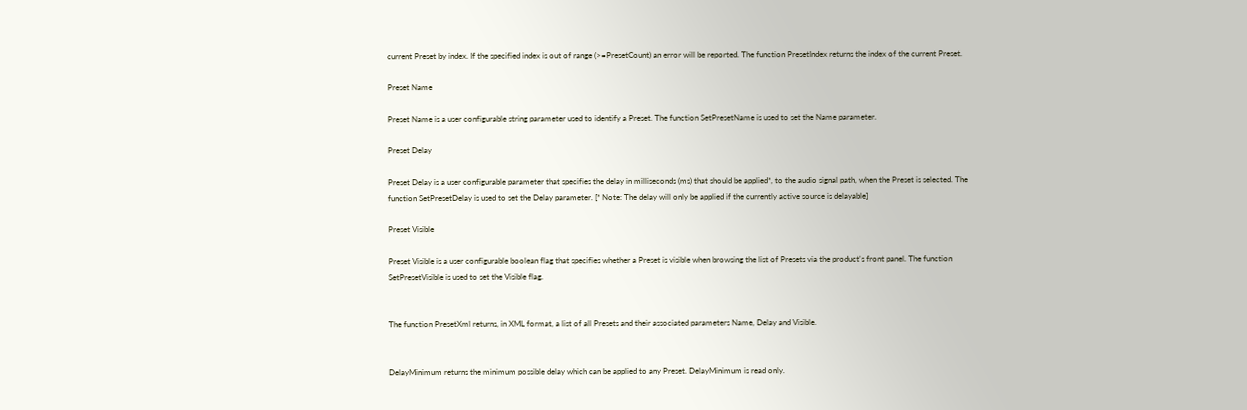current Preset by index. If the specified index is out of range (>=PresetCount) an error will be reported. The function PresetIndex returns the index of the current Preset.

Preset Name

Preset Name is a user configurable string parameter used to identify a Preset. The function SetPresetName is used to set the Name parameter.

Preset Delay

Preset Delay is a user configurable parameter that specifies the delay in milliseconds (ms) that should be applied*, to the audio signal path, when the Preset is selected. The function SetPresetDelay is used to set the Delay parameter. [* Note: The delay will only be applied if the currently active source is delayable]

Preset Visible

Preset Visible is a user configurable boolean flag that specifies whether a Preset is visible when browsing the list of Presets via the product's front panel. The function SetPresetVisible is used to set the Visible flag.


The function PresetXml returns, in XML format, a list of all Presets and their associated parameters Name, Delay and Visible.


DelayMinimum returns the minimum possible delay which can be applied to any Preset. DelayMinimum is read only.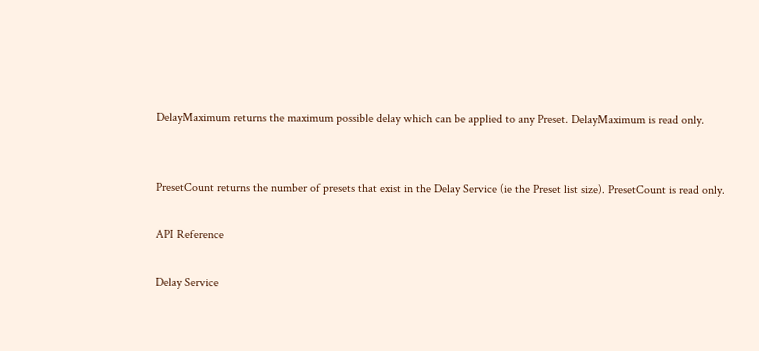DelayMaximum returns the maximum possible delay which can be applied to any Preset. DelayMaximum is read only.


PresetCount returns the number of presets that exist in the Delay Service (ie the Preset list size). PresetCount is read only.

API Reference

Delay Service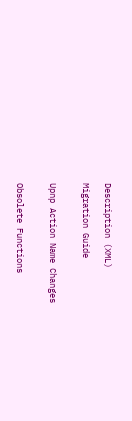Description (XML)

Migration Guide


Upnp Action Name Changes


Obsolete Functions